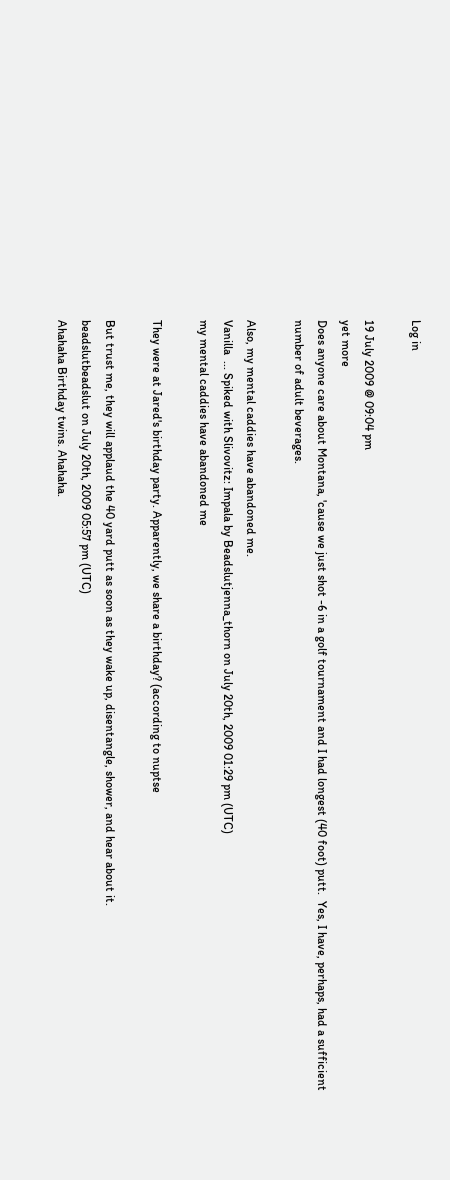Log in

19 July 2009 @ 09:04 pm
yet more
Does anyone care about Montana, 'cause we just shot -6 in a golf tournament and I had longest (40 foot) putt.  Yes, I have, perhaps, had a sufficient number of adult beverages.

Also, my mental caddies have abandoned me.
Vanilla  ... Spiked with Slivovitz: Impala by Beadslutjenna_thorn on July 20th, 2009 01:29 pm (UTC)
my mental caddies have abandoned me

They were at Jared's birthday party. Apparently, we share a birthday? (according to nuptse

But trust me, they will applaud the 40 yard putt as soon as they wake up, disentangle, shower, and hear about it.
beadslutbeadslut on July 20th, 2009 05:57 pm (UTC)
Ahahaha Birthday twins. Ahahaha.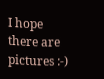I hope there are pictures :-)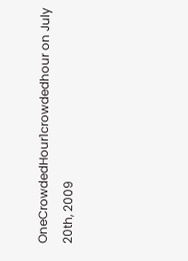OneCrowdedHour1crowdedhour on July 20th, 2009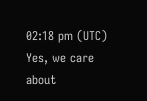02:18 pm (UTC)
Yes, we care about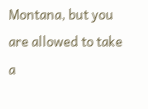Montana, but you are allowed to take a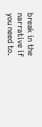break in the narrative if you need to.